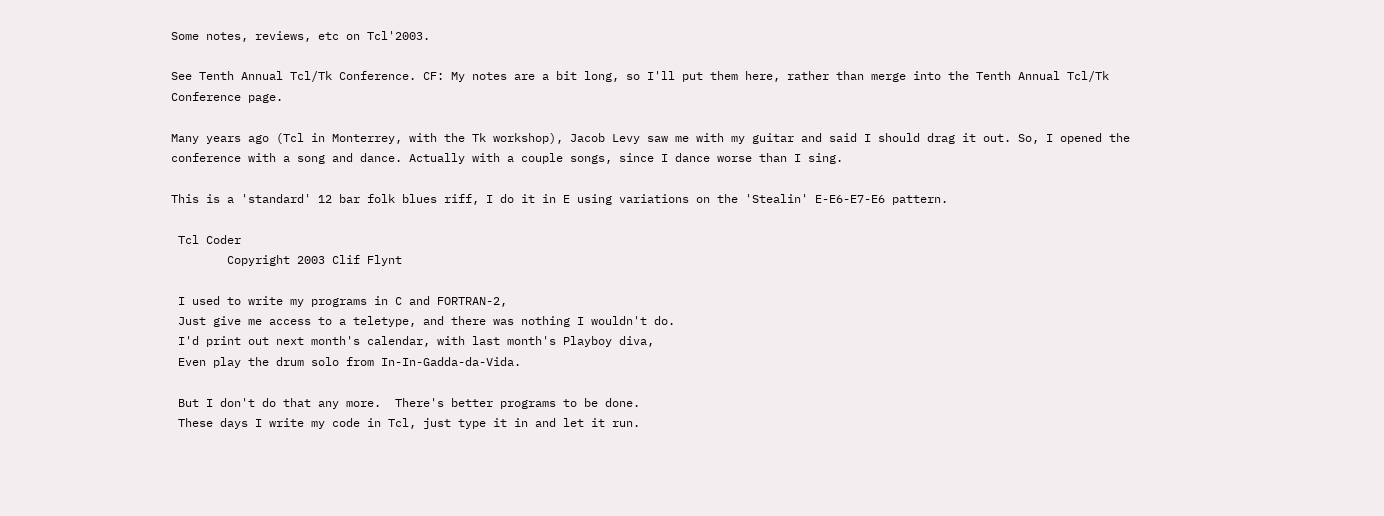Some notes, reviews, etc on Tcl'2003.

See Tenth Annual Tcl/Tk Conference. CF: My notes are a bit long, so I'll put them here, rather than merge into the Tenth Annual Tcl/Tk Conference page.

Many years ago (Tcl in Monterrey, with the Tk workshop), Jacob Levy saw me with my guitar and said I should drag it out. So, I opened the conference with a song and dance. Actually with a couple songs, since I dance worse than I sing.

This is a 'standard' 12 bar folk blues riff, I do it in E using variations on the 'Stealin' E-E6-E7-E6 pattern.

 Tcl Coder
        Copyright 2003 Clif Flynt

 I used to write my programs in C and FORTRAN-2,
 Just give me access to a teletype, and there was nothing I wouldn't do.
 I'd print out next month's calendar, with last month's Playboy diva,
 Even play the drum solo from In-In-Gadda-da-Vida.

 But I don't do that any more.  There's better programs to be done.
 These days I write my code in Tcl, just type it in and let it run.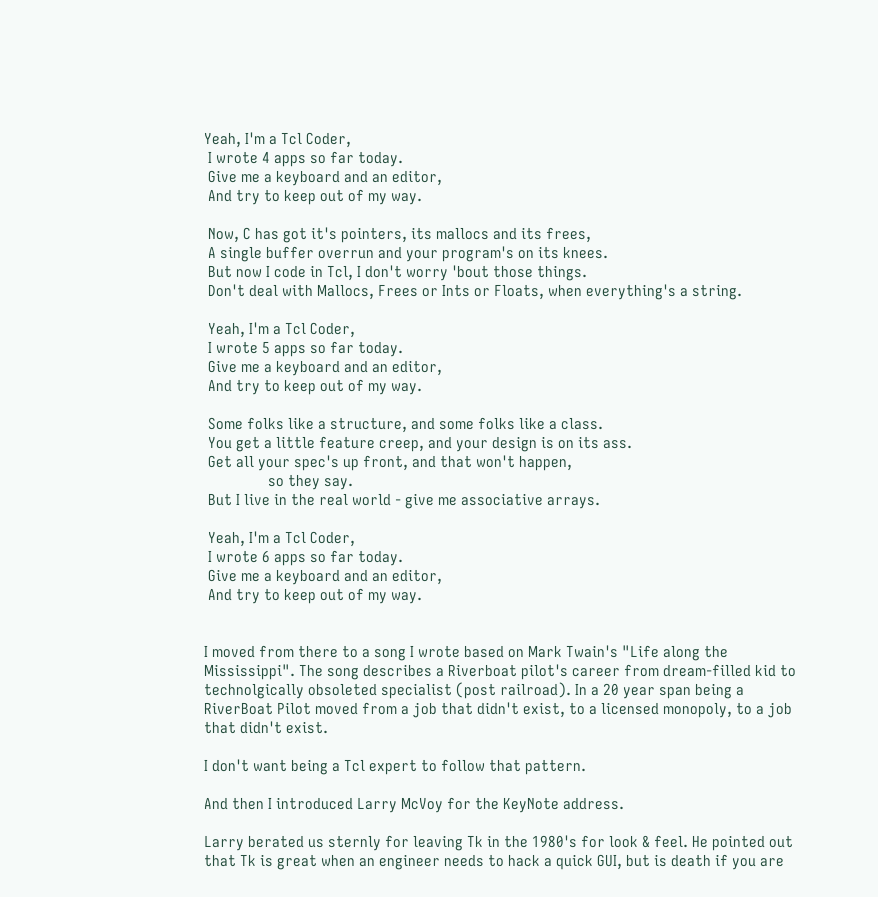Yeah, I'm a Tcl Coder,
 I wrote 4 apps so far today.
 Give me a keyboard and an editor,
 And try to keep out of my way.

 Now, C has got it's pointers, its mallocs and its frees,
 A single buffer overrun and your program's on its knees.
 But now I code in Tcl, I don't worry 'bout those things.
 Don't deal with Mallocs, Frees or Ints or Floats, when everything's a string.

 Yeah, I'm a Tcl Coder,
 I wrote 5 apps so far today.
 Give me a keyboard and an editor,
 And try to keep out of my way.

 Some folks like a structure, and some folks like a class.
 You get a little feature creep, and your design is on its ass.
 Get all your spec's up front, and that won't happen,
                so they say.
 But I live in the real world - give me associative arrays.

 Yeah, I'm a Tcl Coder,
 I wrote 6 apps so far today.
 Give me a keyboard and an editor,
 And try to keep out of my way.


I moved from there to a song I wrote based on Mark Twain's "Life along the Mississippi". The song describes a Riverboat pilot's career from dream-filled kid to technolgically obsoleted specialist (post railroad). In a 20 year span being a RiverBoat Pilot moved from a job that didn't exist, to a licensed monopoly, to a job that didn't exist.

I don't want being a Tcl expert to follow that pattern.

And then I introduced Larry McVoy for the KeyNote address.

Larry berated us sternly for leaving Tk in the 1980's for look & feel. He pointed out that Tk is great when an engineer needs to hack a quick GUI, but is death if you are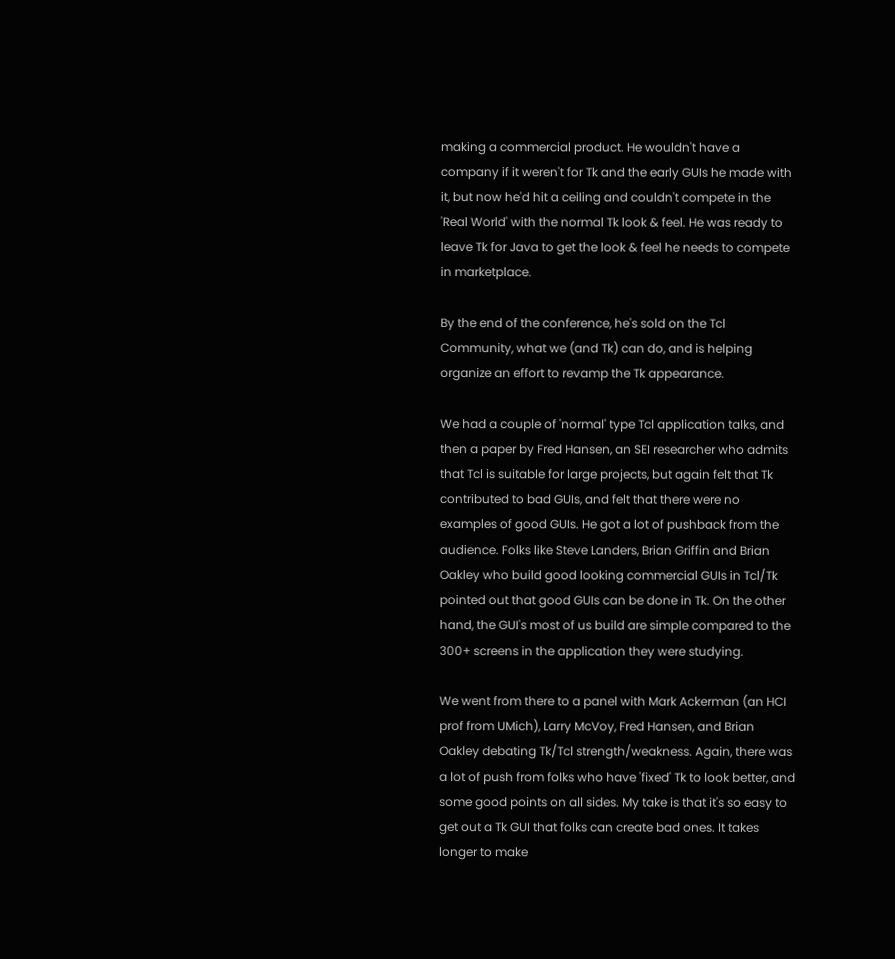making a commercial product. He wouldn't have a company if it weren't for Tk and the early GUIs he made with it, but now he'd hit a ceiling and couldn't compete in the 'Real World' with the normal Tk look & feel. He was ready to leave Tk for Java to get the look & feel he needs to compete in marketplace.

By the end of the conference, he's sold on the Tcl Community, what we (and Tk) can do, and is helping organize an effort to revamp the Tk appearance.

We had a couple of 'normal' type Tcl application talks, and then a paper by Fred Hansen, an SEI researcher who admits that Tcl is suitable for large projects, but again felt that Tk contributed to bad GUIs, and felt that there were no examples of good GUIs. He got a lot of pushback from the audience. Folks like Steve Landers, Brian Griffin and Brian Oakley who build good looking commercial GUIs in Tcl/Tk pointed out that good GUIs can be done in Tk. On the other hand, the GUI's most of us build are simple compared to the 300+ screens in the application they were studying.

We went from there to a panel with Mark Ackerman (an HCI prof from UMich), Larry McVoy, Fred Hansen, and Brian Oakley debating Tk/Tcl strength/weakness. Again, there was a lot of push from folks who have 'fixed' Tk to look better, and some good points on all sides. My take is that it's so easy to get out a Tk GUI that folks can create bad ones. It takes longer to make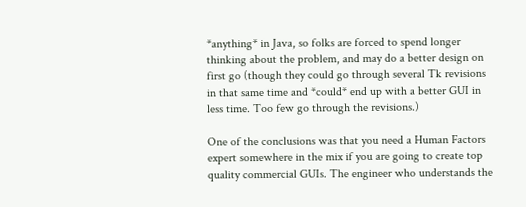*anything* in Java, so folks are forced to spend longer thinking about the problem, and may do a better design on first go (though they could go through several Tk revisions in that same time and *could* end up with a better GUI in less time. Too few go through the revisions.)

One of the conclusions was that you need a Human Factors expert somewhere in the mix if you are going to create top quality commercial GUIs. The engineer who understands the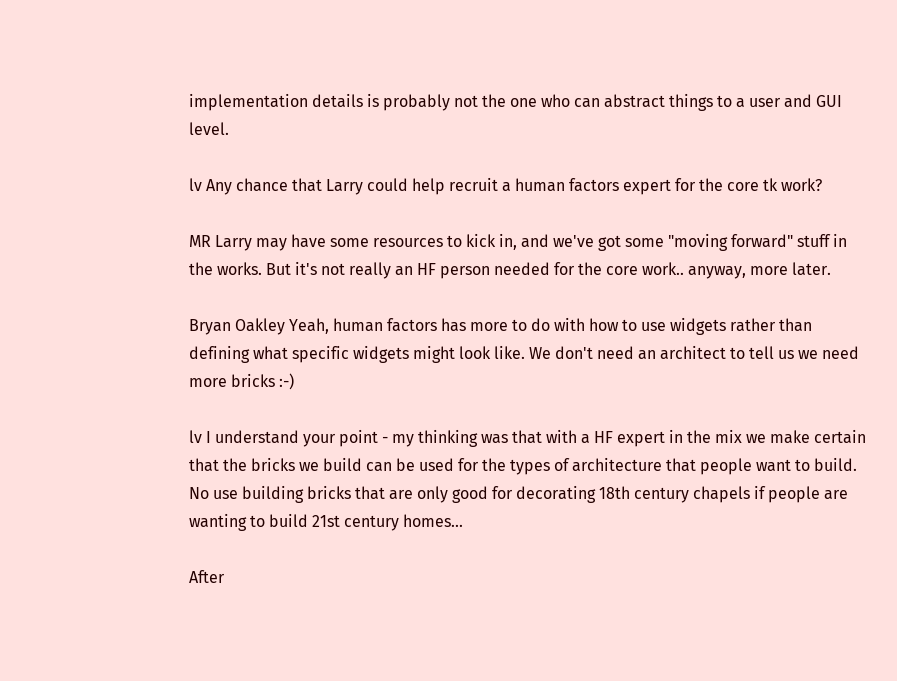implementation details is probably not the one who can abstract things to a user and GUI level.

lv Any chance that Larry could help recruit a human factors expert for the core tk work?

MR Larry may have some resources to kick in, and we've got some "moving forward" stuff in the works. But it's not really an HF person needed for the core work.. anyway, more later.

Bryan Oakley Yeah, human factors has more to do with how to use widgets rather than defining what specific widgets might look like. We don't need an architect to tell us we need more bricks :-)

lv I understand your point - my thinking was that with a HF expert in the mix we make certain that the bricks we build can be used for the types of architecture that people want to build. No use building bricks that are only good for decorating 18th century chapels if people are wanting to build 21st century homes...

After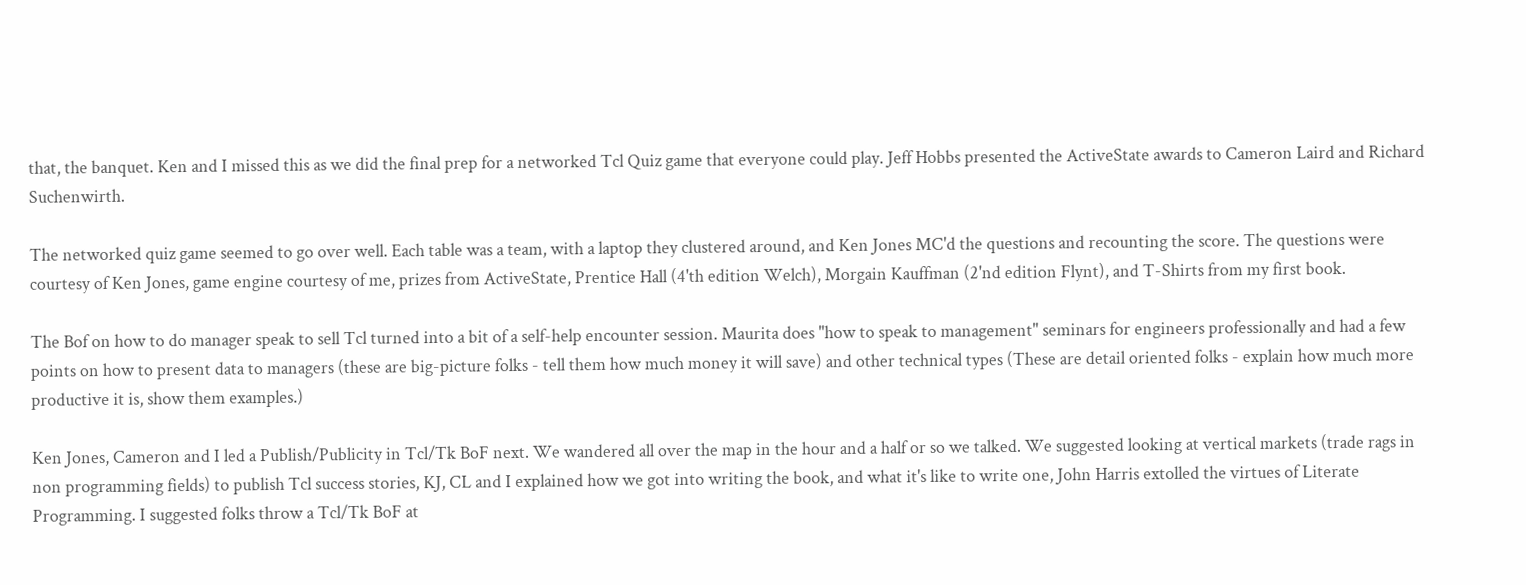that, the banquet. Ken and I missed this as we did the final prep for a networked Tcl Quiz game that everyone could play. Jeff Hobbs presented the ActiveState awards to Cameron Laird and Richard Suchenwirth.

The networked quiz game seemed to go over well. Each table was a team, with a laptop they clustered around, and Ken Jones MC'd the questions and recounting the score. The questions were courtesy of Ken Jones, game engine courtesy of me, prizes from ActiveState, Prentice Hall (4'th edition Welch), Morgain Kauffman (2'nd edition Flynt), and T-Shirts from my first book.

The Bof on how to do manager speak to sell Tcl turned into a bit of a self-help encounter session. Maurita does "how to speak to management" seminars for engineers professionally and had a few points on how to present data to managers (these are big-picture folks - tell them how much money it will save) and other technical types (These are detail oriented folks - explain how much more productive it is, show them examples.)

Ken Jones, Cameron and I led a Publish/Publicity in Tcl/Tk BoF next. We wandered all over the map in the hour and a half or so we talked. We suggested looking at vertical markets (trade rags in non programming fields) to publish Tcl success stories, KJ, CL and I explained how we got into writing the book, and what it's like to write one, John Harris extolled the virtues of Literate Programming. I suggested folks throw a Tcl/Tk BoF at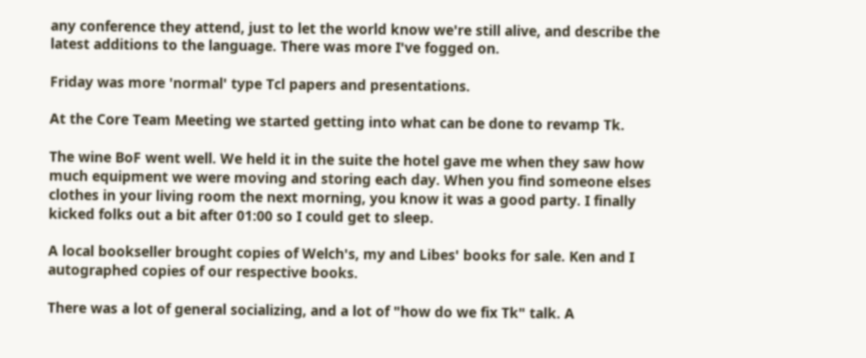any conference they attend, just to let the world know we're still alive, and describe the latest additions to the language. There was more I've fogged on.

Friday was more 'normal' type Tcl papers and presentations.

At the Core Team Meeting we started getting into what can be done to revamp Tk.

The wine BoF went well. We held it in the suite the hotel gave me when they saw how much equipment we were moving and storing each day. When you find someone elses clothes in your living room the next morning, you know it was a good party. I finally kicked folks out a bit after 01:00 so I could get to sleep.

A local bookseller brought copies of Welch's, my and Libes' books for sale. Ken and I autographed copies of our respective books.

There was a lot of general socializing, and a lot of "how do we fix Tk" talk. A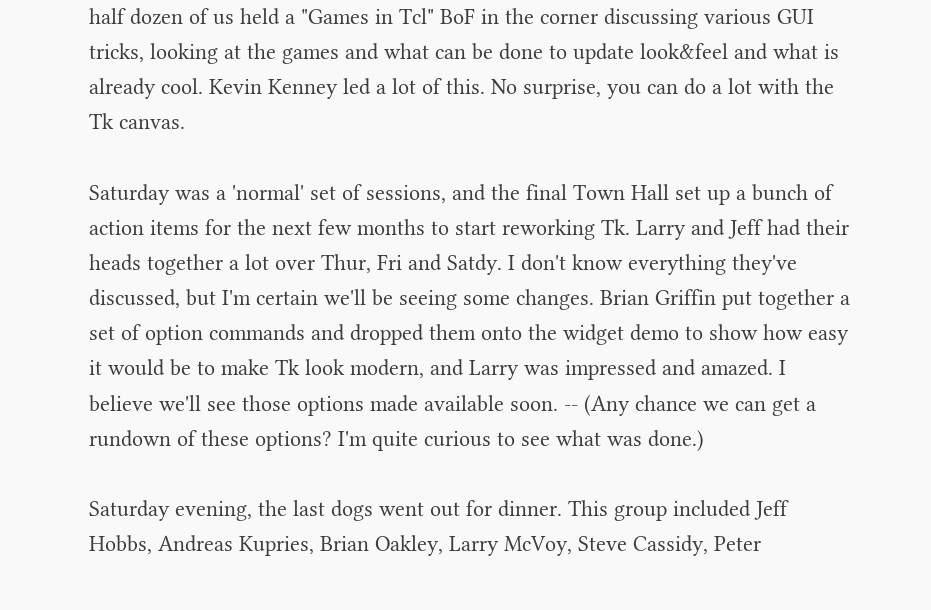half dozen of us held a "Games in Tcl" BoF in the corner discussing various GUI tricks, looking at the games and what can be done to update look&feel and what is already cool. Kevin Kenney led a lot of this. No surprise, you can do a lot with the Tk canvas.

Saturday was a 'normal' set of sessions, and the final Town Hall set up a bunch of action items for the next few months to start reworking Tk. Larry and Jeff had their heads together a lot over Thur, Fri and Satdy. I don't know everything they've discussed, but I'm certain we'll be seeing some changes. Brian Griffin put together a set of option commands and dropped them onto the widget demo to show how easy it would be to make Tk look modern, and Larry was impressed and amazed. I believe we'll see those options made available soon. -- (Any chance we can get a rundown of these options? I'm quite curious to see what was done.)

Saturday evening, the last dogs went out for dinner. This group included Jeff Hobbs, Andreas Kupries, Brian Oakley, Larry McVoy, Steve Cassidy, Peter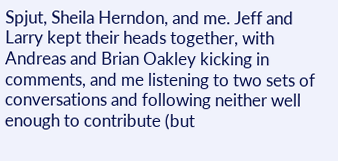Spjut, Sheila Herndon, and me. Jeff and Larry kept their heads together, with Andreas and Brian Oakley kicking in comments, and me listening to two sets of conversations and following neither well enough to contribute (but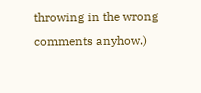throwing in the wrong comments anyhow.)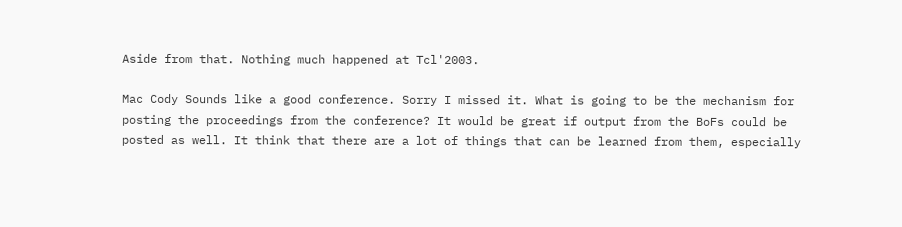Aside from that. Nothing much happened at Tcl'2003.

Mac Cody Sounds like a good conference. Sorry I missed it. What is going to be the mechanism for posting the proceedings from the conference? It would be great if output from the BoFs could be posted as well. It think that there are a lot of things that can be learned from them, especially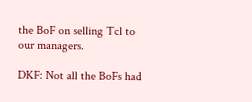the BoF on selling Tcl to our managers.

DKF: Not all the BoFs had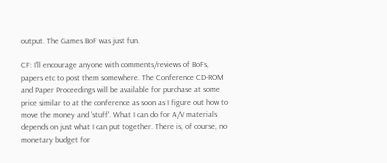output. The Games BoF was just fun.

CF: I'll encourage anyone with comments/reviews of BoFs, papers etc to post them somewhere. The Conference CD-ROM and Paper Proceedings will be available for purchase at some price similar to at the conference as soon as I figure out how to move the money and 'stuff'. What I can do for A/V materials depends on just what I can put together. There is, of course, no monetary budget for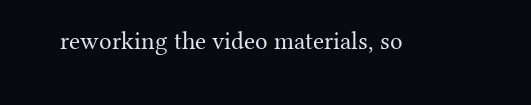reworking the video materials, so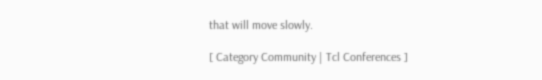that will move slowly.

[ Category Community | Tcl Conferences ]